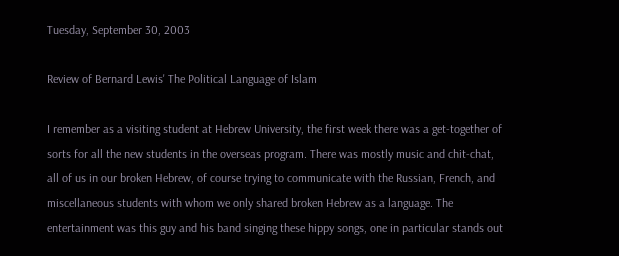Tuesday, September 30, 2003

Review of Bernard Lewis' The Political Language of Islam

I remember as a visiting student at Hebrew University, the first week there was a get-together of sorts for all the new students in the overseas program. There was mostly music and chit-chat, all of us in our broken Hebrew, of course trying to communicate with the Russian, French, and miscellaneous students with whom we only shared broken Hebrew as a language. The entertainment was this guy and his band singing these hippy songs, one in particular stands out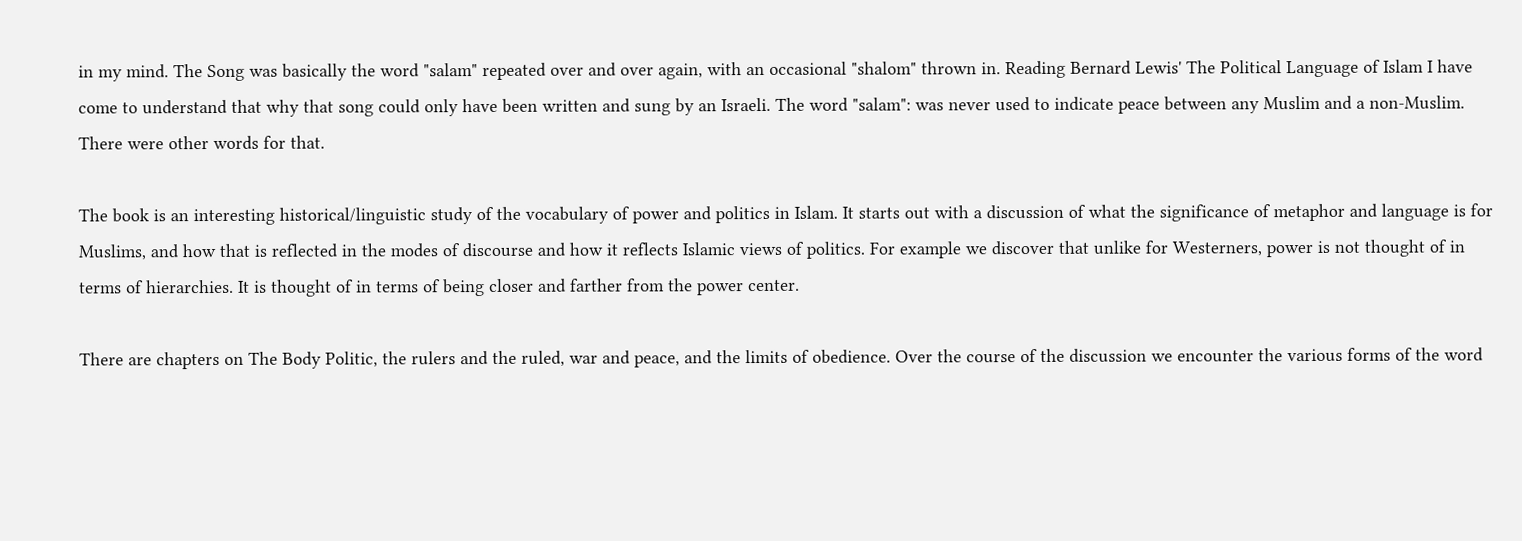in my mind. The Song was basically the word "salam" repeated over and over again, with an occasional "shalom" thrown in. Reading Bernard Lewis' The Political Language of Islam I have come to understand that why that song could only have been written and sung by an Israeli. The word "salam": was never used to indicate peace between any Muslim and a non-Muslim. There were other words for that.

The book is an interesting historical/linguistic study of the vocabulary of power and politics in Islam. It starts out with a discussion of what the significance of metaphor and language is for Muslims, and how that is reflected in the modes of discourse and how it reflects Islamic views of politics. For example we discover that unlike for Westerners, power is not thought of in terms of hierarchies. It is thought of in terms of being closer and farther from the power center.

There are chapters on The Body Politic, the rulers and the ruled, war and peace, and the limits of obedience. Over the course of the discussion we encounter the various forms of the word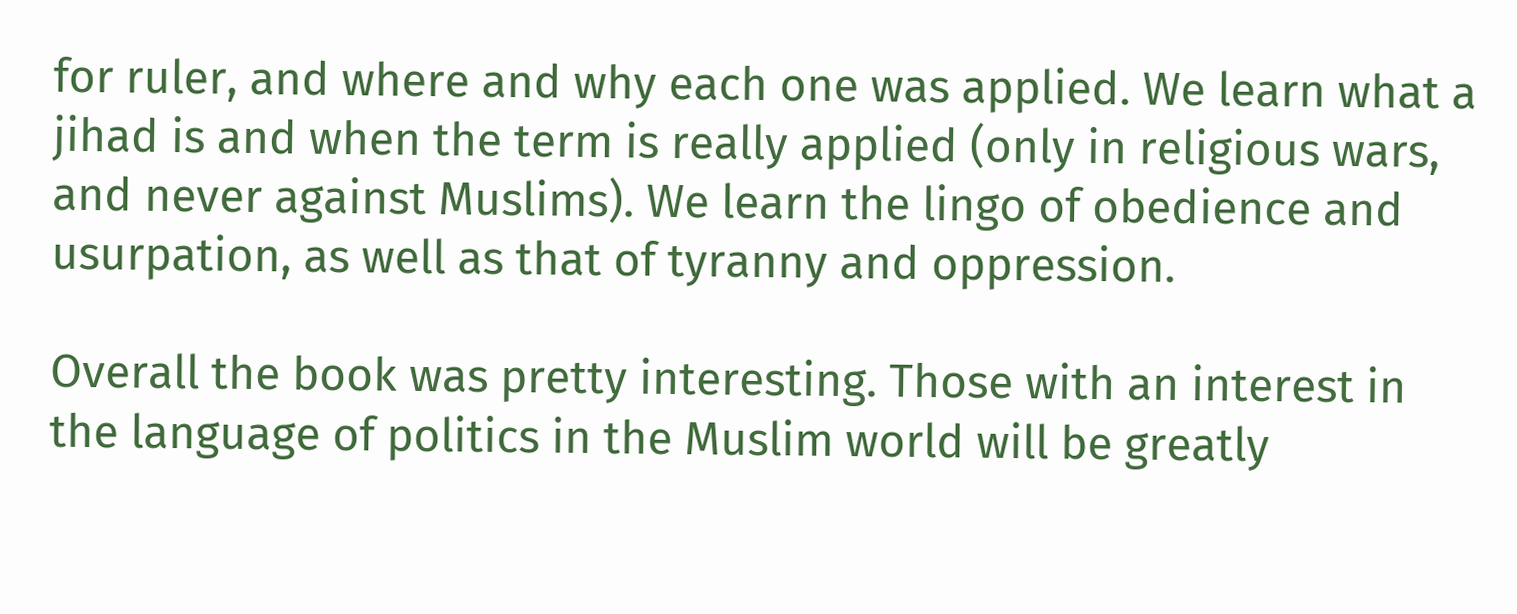for ruler, and where and why each one was applied. We learn what a jihad is and when the term is really applied (only in religious wars, and never against Muslims). We learn the lingo of obedience and usurpation, as well as that of tyranny and oppression.

Overall the book was pretty interesting. Those with an interest in the language of politics in the Muslim world will be greatly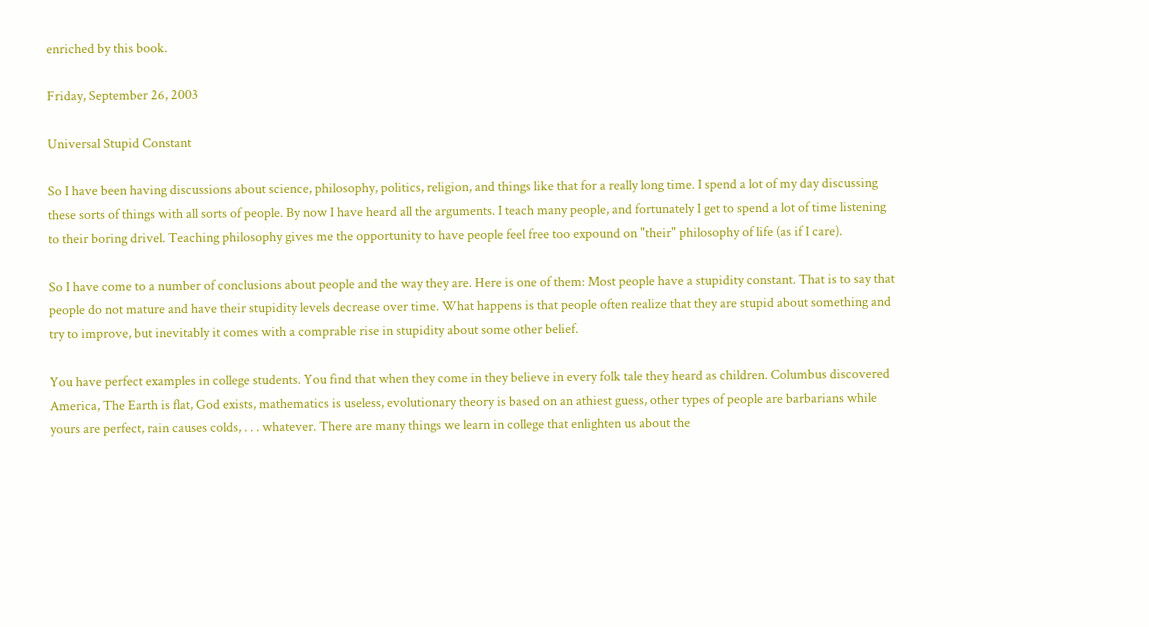enriched by this book.

Friday, September 26, 2003

Universal Stupid Constant

So I have been having discussions about science, philosophy, politics, religion, and things like that for a really long time. I spend a lot of my day discussing these sorts of things with all sorts of people. By now I have heard all the arguments. I teach many people, and fortunately I get to spend a lot of time listening to their boring drivel. Teaching philosophy gives me the opportunity to have people feel free too expound on "their" philosophy of life (as if I care).

So I have come to a number of conclusions about people and the way they are. Here is one of them: Most people have a stupidity constant. That is to say that people do not mature and have their stupidity levels decrease over time. What happens is that people often realize that they are stupid about something and try to improve, but inevitably it comes with a comprable rise in stupidity about some other belief.

You have perfect examples in college students. You find that when they come in they believe in every folk tale they heard as children. Columbus discovered America, The Earth is flat, God exists, mathematics is useless, evolutionary theory is based on an athiest guess, other types of people are barbarians while yours are perfect, rain causes colds, . . . whatever. There are many things we learn in college that enlighten us about the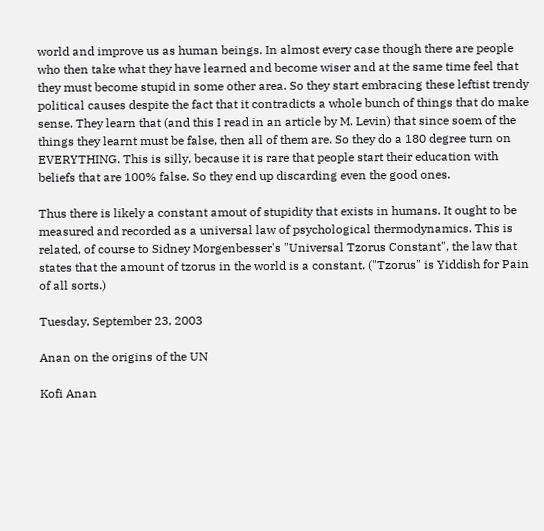world and improve us as human beings. In almost every case though there are people who then take what they have learned and become wiser and at the same time feel that they must become stupid in some other area. So they start embracing these leftist trendy political causes despite the fact that it contradicts a whole bunch of things that do make sense. They learn that (and this I read in an article by M. Levin) that since soem of the things they learnt must be false, then all of them are. So they do a 180 degree turn on EVERYTHING. This is silly, because it is rare that people start their education with beliefs that are 100% false. So they end up discarding even the good ones.

Thus there is likely a constant amout of stupidity that exists in humans. It ought to be measured and recorded as a universal law of psychological thermodynamics. This is related, of course to Sidney Morgenbesser's "Universal Tzorus Constant", the law that states that the amount of tzorus in the world is a constant. ("Tzorus" is Yiddish for Pain of all sorts.)

Tuesday, September 23, 2003

Anan on the origins of the UN

Kofi Anan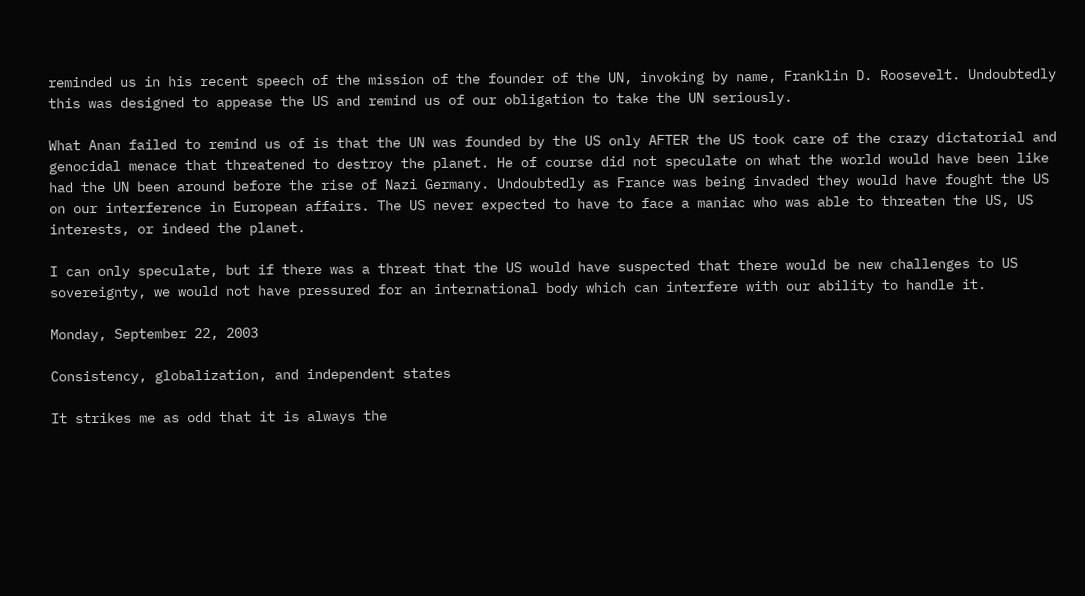reminded us in his recent speech of the mission of the founder of the UN, invoking by name, Franklin D. Roosevelt. Undoubtedly this was designed to appease the US and remind us of our obligation to take the UN seriously.

What Anan failed to remind us of is that the UN was founded by the US only AFTER the US took care of the crazy dictatorial and genocidal menace that threatened to destroy the planet. He of course did not speculate on what the world would have been like had the UN been around before the rise of Nazi Germany. Undoubtedly as France was being invaded they would have fought the US on our interference in European affairs. The US never expected to have to face a maniac who was able to threaten the US, US interests, or indeed the planet.

I can only speculate, but if there was a threat that the US would have suspected that there would be new challenges to US sovereignty, we would not have pressured for an international body which can interfere with our ability to handle it.

Monday, September 22, 2003

Consistency, globalization, and independent states

It strikes me as odd that it is always the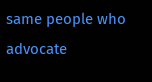same people who advocate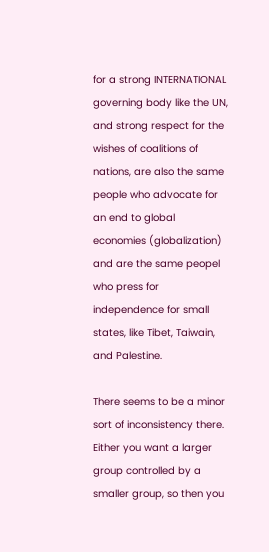for a strong INTERNATIONAL governing body like the UN, and strong respect for the wishes of coalitions of nations, are also the same people who advocate for an end to global economies (globalization) and are the same peopel who press for independence for small states, like Tibet, Taiwain, and Palestine.

There seems to be a minor sort of inconsistency there. Either you want a larger group controlled by a smaller group, so then you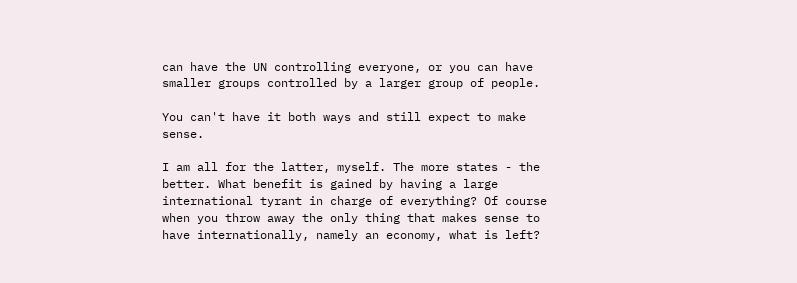can have the UN controlling everyone, or you can have smaller groups controlled by a larger group of people.

You can't have it both ways and still expect to make sense.

I am all for the latter, myself. The more states - the better. What benefit is gained by having a large international tyrant in charge of everything? Of course when you throw away the only thing that makes sense to have internationally, namely an economy, what is left?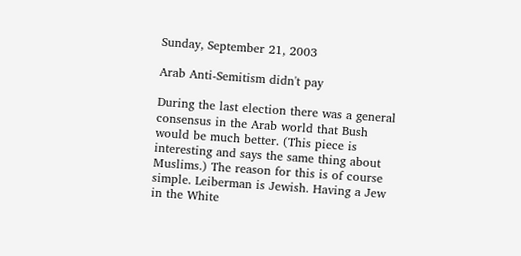Sunday, September 21, 2003

Arab Anti-Semitism didn't pay

During the last election there was a general consensus in the Arab world that Bush would be much better. (This piece is interesting and says the same thing about Muslims.) The reason for this is of course simple. Leiberman is Jewish. Having a Jew in the White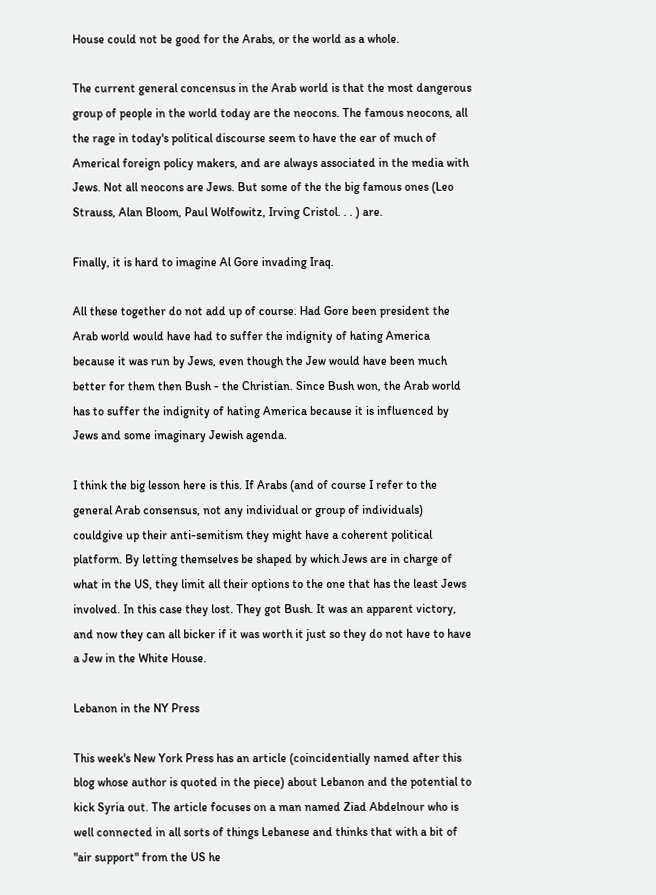House could not be good for the Arabs, or the world as a whole.

The current general concensus in the Arab world is that the most dangerous group of people in the world today are the neocons. The famous neocons, all the rage in today's political discourse seem to have the ear of much of Americal foreign policy makers, and are always associated in the media with Jews. Not all neocons are Jews. But some of the the big famous ones (Leo Strauss, Alan Bloom, Paul Wolfowitz, Irving Cristol. . . ) are.

Finally, it is hard to imagine Al Gore invading Iraq.

All these together do not add up of course. Had Gore been president the Arab world would have had to suffer the indignity of hating America because it was run by Jews, even though the Jew would have been much better for them then Bush - the Christian. Since Bush won, the Arab world has to suffer the indignity of hating America because it is influenced by Jews and some imaginary Jewish agenda.

I think the big lesson here is this. If Arabs (and of course I refer to the general Arab consensus, not any individual or group of individuals) couldgive up their anti-semitism they might have a coherent political platform. By letting themselves be shaped by which Jews are in charge of what in the US, they limit all their options to the one that has the least Jews involved. In this case they lost. They got Bush. It was an apparent victory, and now they can all bicker if it was worth it just so they do not have to have a Jew in the White House.

Lebanon in the NY Press

This week's New York Press has an article (coincidentially named after this blog whose author is quoted in the piece) about Lebanon and the potential to kick Syria out. The article focuses on a man named Ziad Abdelnour who is well connected in all sorts of things Lebanese and thinks that with a bit of "air support" from the US he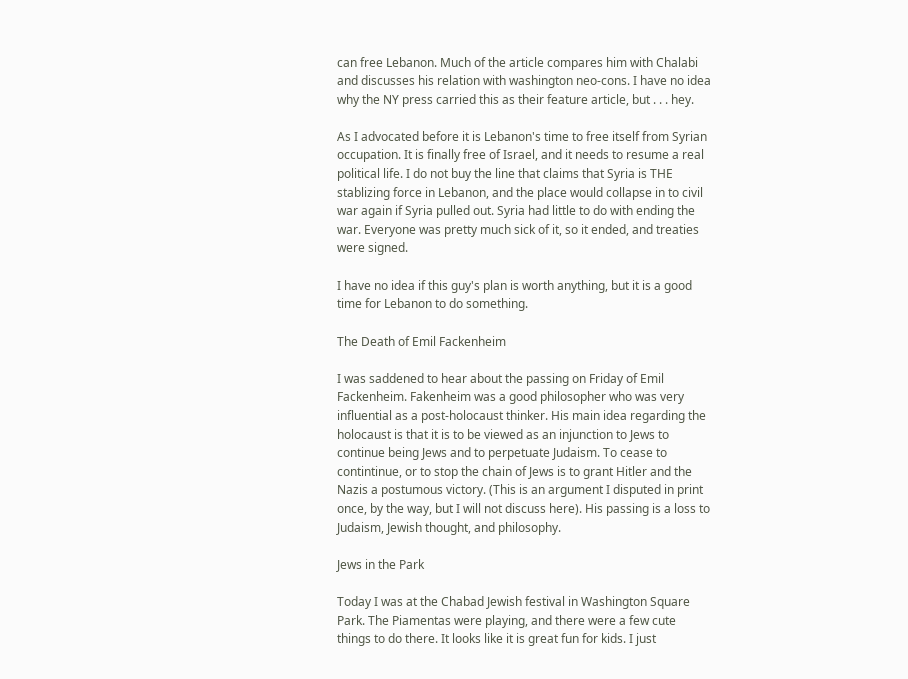can free Lebanon. Much of the article compares him with Chalabi and discusses his relation with washington neo-cons. I have no idea why the NY press carried this as their feature article, but . . . hey.

As I advocated before it is Lebanon's time to free itself from Syrian occupation. It is finally free of Israel, and it needs to resume a real political life. I do not buy the line that claims that Syria is THE stablizing force in Lebanon, and the place would collapse in to civil war again if Syria pulled out. Syria had little to do with ending the war. Everyone was pretty much sick of it, so it ended, and treaties were signed.

I have no idea if this guy's plan is worth anything, but it is a good time for Lebanon to do something.

The Death of Emil Fackenheim

I was saddened to hear about the passing on Friday of Emil Fackenheim. Fakenheim was a good philosopher who was very influential as a post-holocaust thinker. His main idea regarding the holocaust is that it is to be viewed as an injunction to Jews to continue being Jews and to perpetuate Judaism. To cease to contintinue, or to stop the chain of Jews is to grant Hitler and the Nazis a postumous victory. (This is an argument I disputed in print once, by the way, but I will not discuss here). His passing is a loss to Judaism, Jewish thought, and philosophy.

Jews in the Park

Today I was at the Chabad Jewish festival in Washington Square Park. The Piamentas were playing, and there were a few cute things to do there. It looks like it is great fun for kids. I just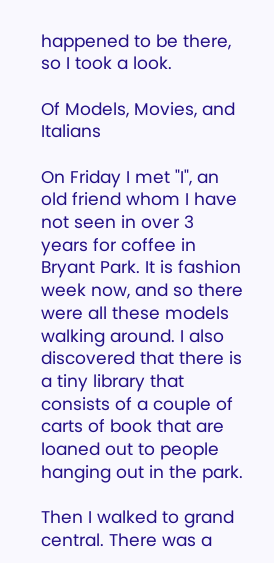happened to be there, so I took a look.

Of Models, Movies, and Italians

On Friday I met "I", an old friend whom I have not seen in over 3 years for coffee in Bryant Park. It is fashion week now, and so there were all these models walking around. I also discovered that there is a tiny library that consists of a couple of carts of book that are loaned out to people hanging out in the park.

Then I walked to grand central. There was a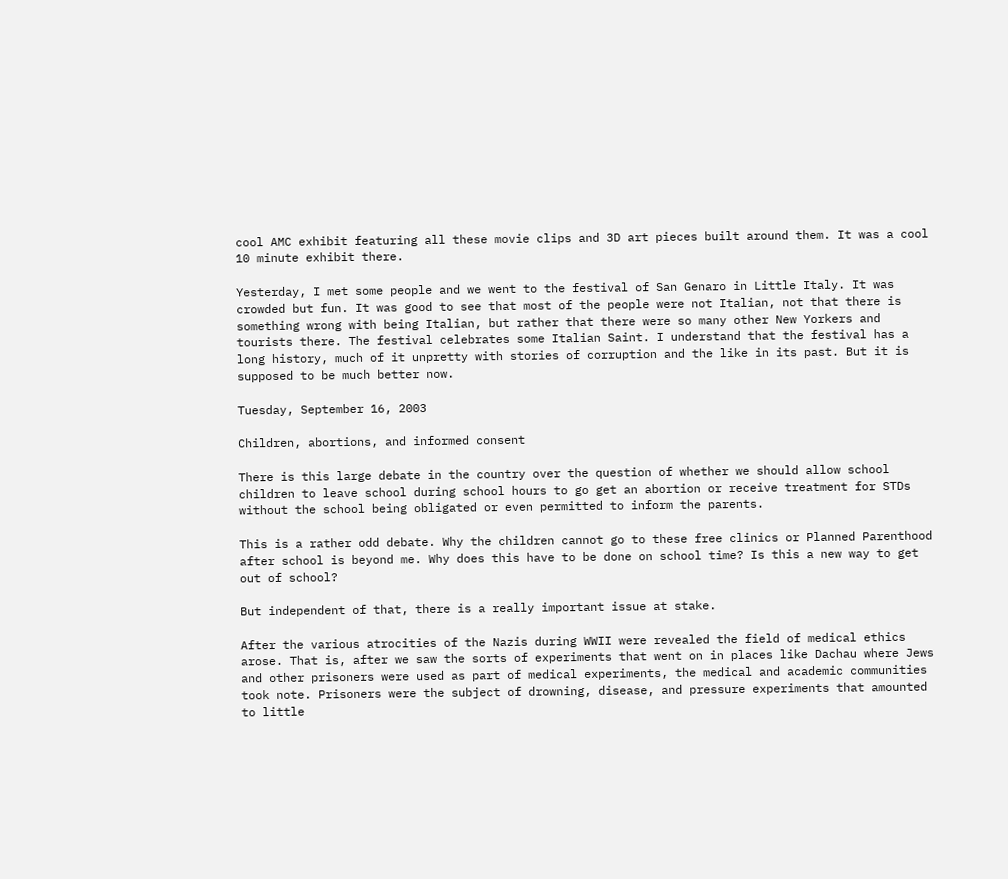cool AMC exhibit featuring all these movie clips and 3D art pieces built around them. It was a cool 10 minute exhibit there.

Yesterday, I met some people and we went to the festival of San Genaro in Little Italy. It was crowded but fun. It was good to see that most of the people were not Italian, not that there is something wrong with being Italian, but rather that there were so many other New Yorkers and tourists there. The festival celebrates some Italian Saint. I understand that the festival has a long history, much of it unpretty with stories of corruption and the like in its past. But it is supposed to be much better now.

Tuesday, September 16, 2003

Children, abortions, and informed consent

There is this large debate in the country over the question of whether we should allow school children to leave school during school hours to go get an abortion or receive treatment for STDs without the school being obligated or even permitted to inform the parents.

This is a rather odd debate. Why the children cannot go to these free clinics or Planned Parenthood after school is beyond me. Why does this have to be done on school time? Is this a new way to get out of school?

But independent of that, there is a really important issue at stake.

After the various atrocities of the Nazis during WWII were revealed the field of medical ethics arose. That is, after we saw the sorts of experiments that went on in places like Dachau where Jews and other prisoners were used as part of medical experiments, the medical and academic communities took note. Prisoners were the subject of drowning, disease, and pressure experiments that amounted to little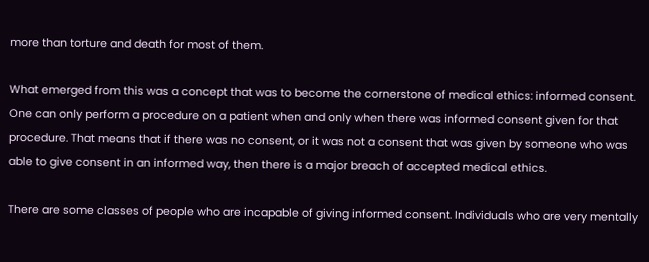more than torture and death for most of them.

What emerged from this was a concept that was to become the cornerstone of medical ethics: informed consent. One can only perform a procedure on a patient when and only when there was informed consent given for that procedure. That means that if there was no consent, or it was not a consent that was given by someone who was able to give consent in an informed way, then there is a major breach of accepted medical ethics.

There are some classes of people who are incapable of giving informed consent. Individuals who are very mentally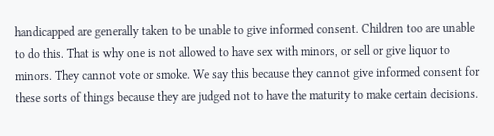handicapped are generally taken to be unable to give informed consent. Children too are unable to do this. That is why one is not allowed to have sex with minors, or sell or give liquor to minors. They cannot vote or smoke. We say this because they cannot give informed consent for these sorts of things because they are judged not to have the maturity to make certain decisions.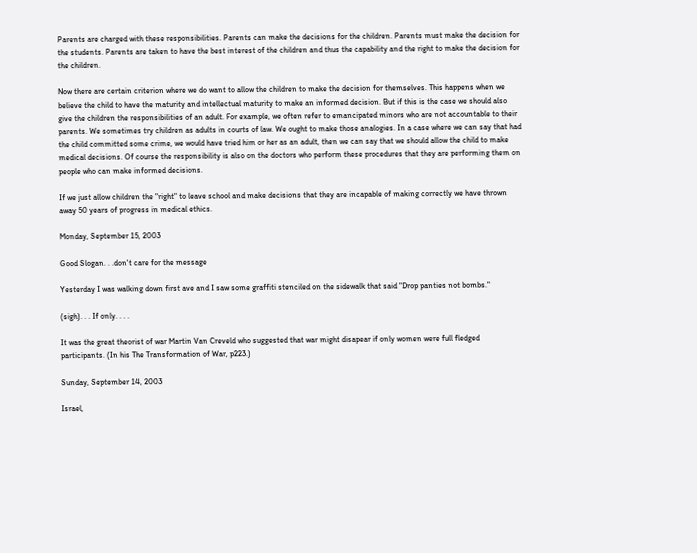Parents are charged with these responsibilities. Parents can make the decisions for the children. Parents must make the decision for the students. Parents are taken to have the best interest of the children and thus the capability and the right to make the decision for the children.

Now there are certain criterion where we do want to allow the children to make the decision for themselves. This happens when we believe the child to have the maturity and intellectual maturity to make an informed decision. But if this is the case we should also give the children the responsibilities of an adult. For example, we often refer to emancipated minors who are not accountable to their parents. We sometimes try children as adults in courts of law. We ought to make those analogies. In a case where we can say that had the child committed some crime, we would have tried him or her as an adult, then we can say that we should allow the child to make medical decisions. Of course the responsibility is also on the doctors who perform these procedures that they are performing them on people who can make informed decisions.

If we just allow children the "right" to leave school and make decisions that they are incapable of making correctly we have thrown away 50 years of progress in medical ethics.

Monday, September 15, 2003

Good Slogan. . .don't care for the message

Yesterday I was walking down first ave and I saw some graffiti stenciled on the sidewalk that said "Drop panties not bombs."

(sigh). . . If only. . . .

It was the great theorist of war Martin Van Creveld who suggested that war might disapear if only women were full fledged participants. (In his The Transformation of War, p223.)

Sunday, September 14, 2003

Israel,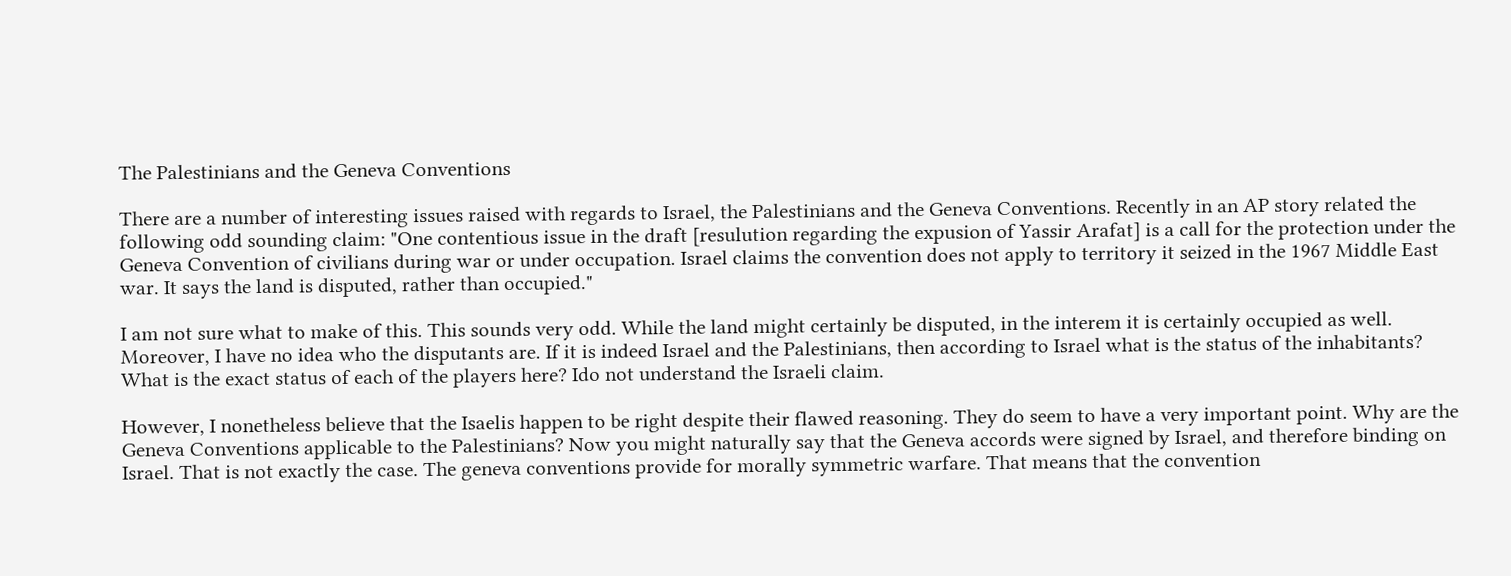The Palestinians and the Geneva Conventions

There are a number of interesting issues raised with regards to Israel, the Palestinians and the Geneva Conventions. Recently in an AP story related the following odd sounding claim: "One contentious issue in the draft [resulution regarding the expusion of Yassir Arafat] is a call for the protection under the Geneva Convention of civilians during war or under occupation. Israel claims the convention does not apply to territory it seized in the 1967 Middle East war. It says the land is disputed, rather than occupied."

I am not sure what to make of this. This sounds very odd. While the land might certainly be disputed, in the interem it is certainly occupied as well. Moreover, I have no idea who the disputants are. If it is indeed Israel and the Palestinians, then according to Israel what is the status of the inhabitants? What is the exact status of each of the players here? Ido not understand the Israeli claim.

However, I nonetheless believe that the Isaelis happen to be right despite their flawed reasoning. They do seem to have a very important point. Why are the Geneva Conventions applicable to the Palestinians? Now you might naturally say that the Geneva accords were signed by Israel, and therefore binding on Israel. That is not exactly the case. The geneva conventions provide for morally symmetric warfare. That means that the convention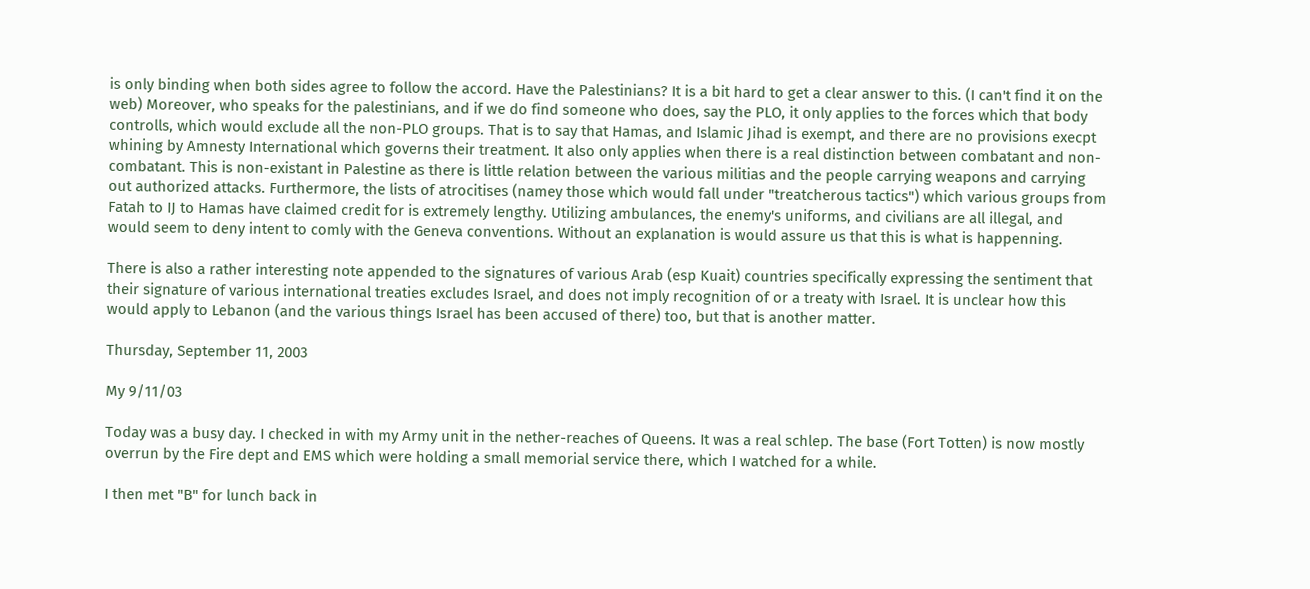is only binding when both sides agree to follow the accord. Have the Palestinians? It is a bit hard to get a clear answer to this. (I can't find it on the web) Moreover, who speaks for the palestinians, and if we do find someone who does, say the PLO, it only applies to the forces which that body controlls, which would exclude all the non-PLO groups. That is to say that Hamas, and Islamic Jihad is exempt, and there are no provisions execpt whining by Amnesty International which governs their treatment. It also only applies when there is a real distinction between combatant and non-combatant. This is non-existant in Palestine as there is little relation between the various militias and the people carrying weapons and carrying out authorized attacks. Furthermore, the lists of atrocitises (namey those which would fall under "treatcherous tactics") which various groups from Fatah to IJ to Hamas have claimed credit for is extremely lengthy. Utilizing ambulances, the enemy's uniforms, and civilians are all illegal, and would seem to deny intent to comly with the Geneva conventions. Without an explanation is would assure us that this is what is happenning.

There is also a rather interesting note appended to the signatures of various Arab (esp Kuait) countries specifically expressing the sentiment that their signature of various international treaties excludes Israel, and does not imply recognition of or a treaty with Israel. It is unclear how this would apply to Lebanon (and the various things Israel has been accused of there) too, but that is another matter.

Thursday, September 11, 2003

My 9/11/03

Today was a busy day. I checked in with my Army unit in the nether-reaches of Queens. It was a real schlep. The base (Fort Totten) is now mostly overrun by the Fire dept and EMS which were holding a small memorial service there, which I watched for a while.

I then met "B" for lunch back in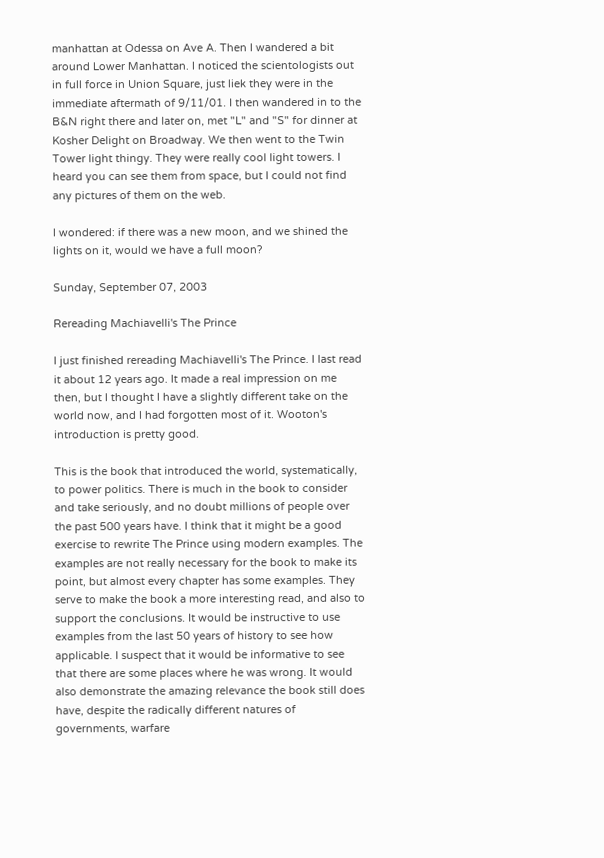manhattan at Odessa on Ave A. Then I wandered a bit around Lower Manhattan. I noticed the scientologists out in full force in Union Square, just liek they were in the immediate aftermath of 9/11/01. I then wandered in to the B&N right there and later on, met "L" and "S" for dinner at Kosher Delight on Broadway. We then went to the Twin Tower light thingy. They were really cool light towers. I heard you can see them from space, but I could not find any pictures of them on the web.

I wondered: if there was a new moon, and we shined the lights on it, would we have a full moon?

Sunday, September 07, 2003

Rereading Machiavelli's The Prince

I just finished rereading Machiavelli's The Prince. I last read it about 12 years ago. It made a real impression on me then, but I thought I have a slightly different take on the world now, and I had forgotten most of it. Wooton's introduction is pretty good.

This is the book that introduced the world, systematically, to power politics. There is much in the book to consider and take seriously, and no doubt millions of people over the past 500 years have. I think that it might be a good exercise to rewrite The Prince using modern examples. The examples are not really necessary for the book to make its point, but almost every chapter has some examples. They serve to make the book a more interesting read, and also to support the conclusions. It would be instructive to use examples from the last 50 years of history to see how applicable. I suspect that it would be informative to see that there are some places where he was wrong. It would also demonstrate the amazing relevance the book still does have, despite the radically different natures of governments, warfare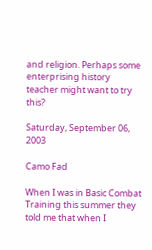and religion. Perhaps some enterprising history teacher might want to try this?

Saturday, September 06, 2003

Camo Fad

When I was in Basic Combat Training this summer they told me that when I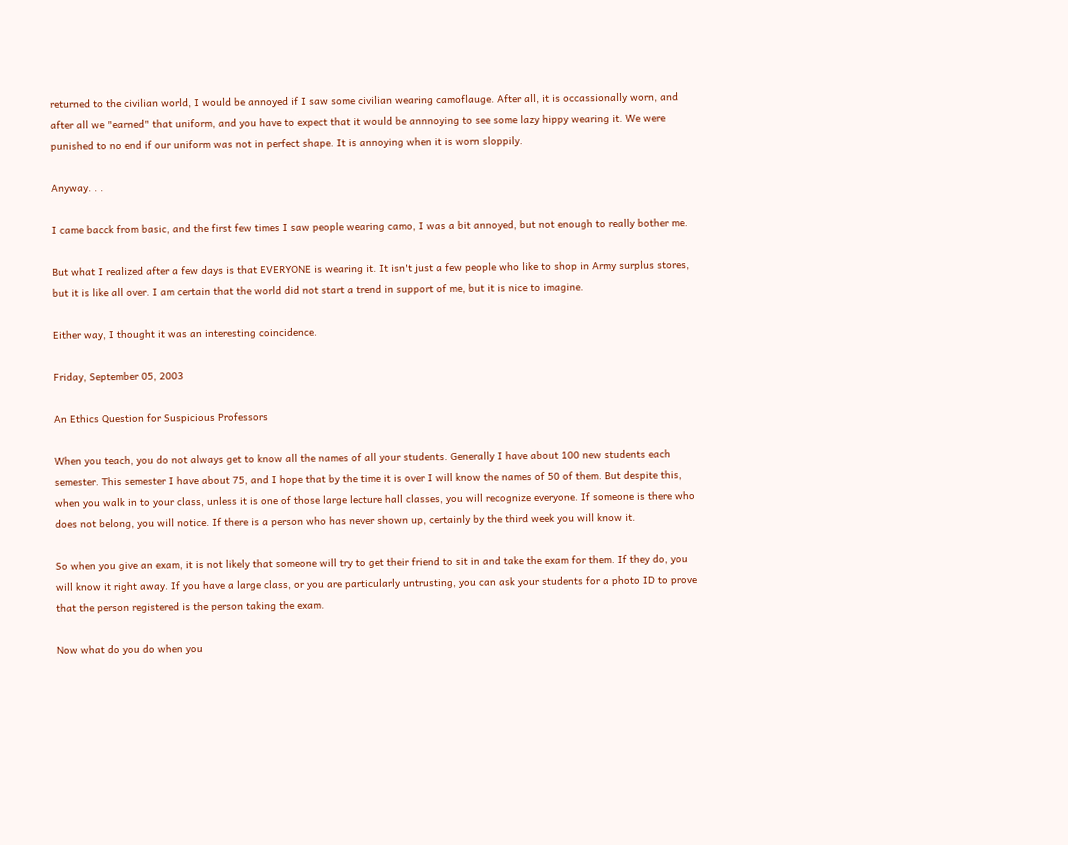returned to the civilian world, I would be annoyed if I saw some civilian wearing camoflauge. After all, it is occassionally worn, and after all we "earned" that uniform, and you have to expect that it would be annnoying to see some lazy hippy wearing it. We were punished to no end if our uniform was not in perfect shape. It is annoying when it is worn sloppily.

Anyway. . .

I came bacck from basic, and the first few times I saw people wearing camo, I was a bit annoyed, but not enough to really bother me.

But what I realized after a few days is that EVERYONE is wearing it. It isn't just a few people who like to shop in Army surplus stores, but it is like all over. I am certain that the world did not start a trend in support of me, but it is nice to imagine.

Either way, I thought it was an interesting coincidence.

Friday, September 05, 2003

An Ethics Question for Suspicious Professors

When you teach, you do not always get to know all the names of all your students. Generally I have about 100 new students each semester. This semester I have about 75, and I hope that by the time it is over I will know the names of 50 of them. But despite this, when you walk in to your class, unless it is one of those large lecture hall classes, you will recognize everyone. If someone is there who does not belong, you will notice. If there is a person who has never shown up, certainly by the third week you will know it.

So when you give an exam, it is not likely that someone will try to get their friend to sit in and take the exam for them. If they do, you will know it right away. If you have a large class, or you are particularly untrusting, you can ask your students for a photo ID to prove that the person registered is the person taking the exam.

Now what do you do when you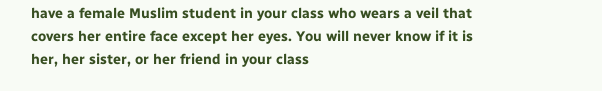have a female Muslim student in your class who wears a veil that covers her entire face except her eyes. You will never know if it is her, her sister, or her friend in your class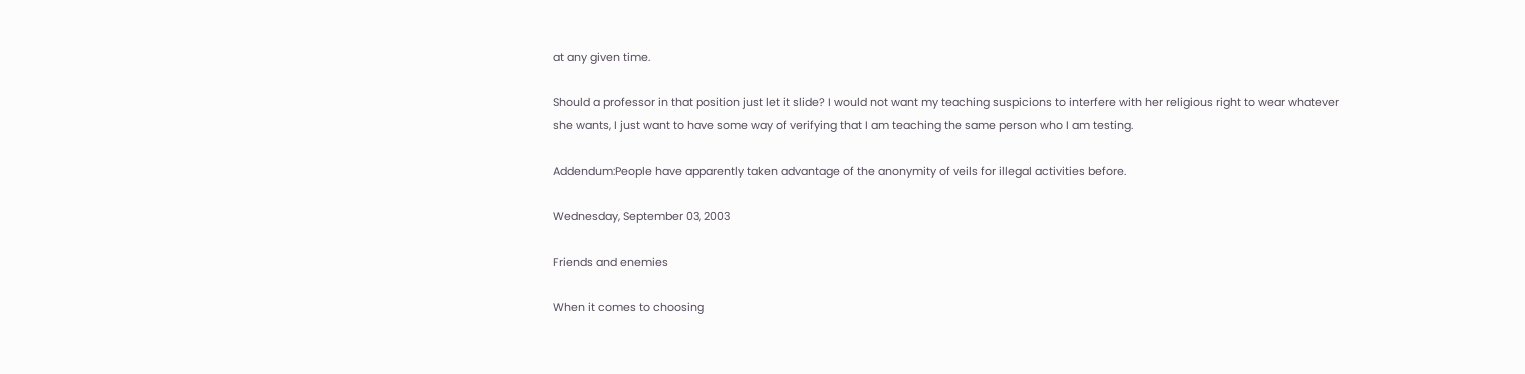at any given time.

Should a professor in that position just let it slide? I would not want my teaching suspicions to interfere with her religious right to wear whatever she wants, I just want to have some way of verifying that I am teaching the same person who I am testing.

Addendum:People have apparently taken advantage of the anonymity of veils for illegal activities before.

Wednesday, September 03, 2003

Friends and enemies

When it comes to choosing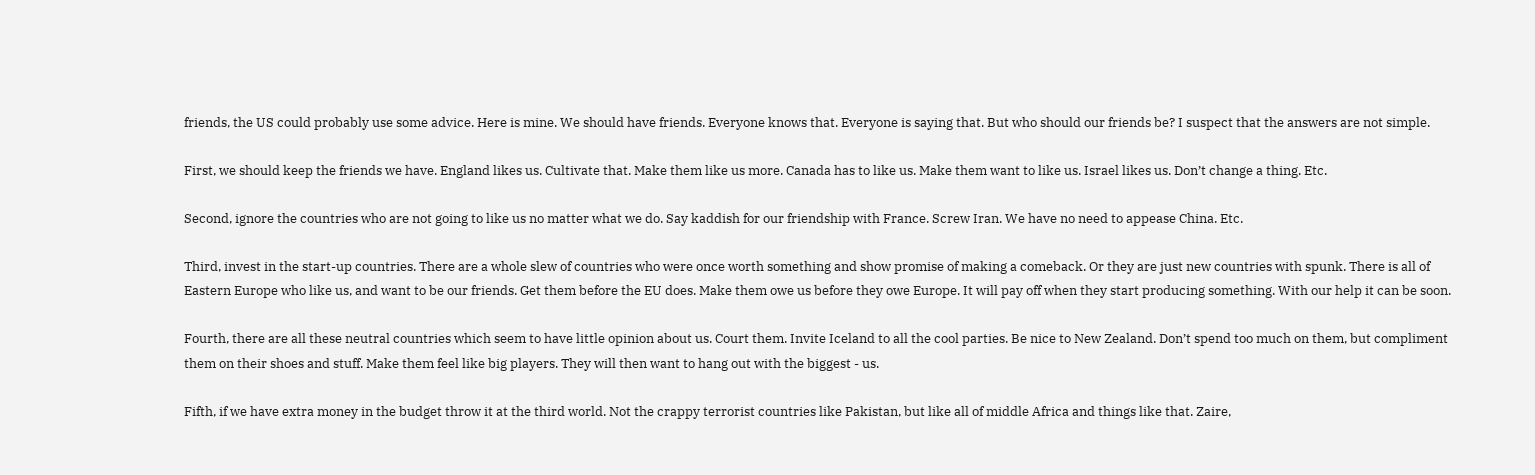friends, the US could probably use some advice. Here is mine. We should have friends. Everyone knows that. Everyone is saying that. But who should our friends be? I suspect that the answers are not simple.

First, we should keep the friends we have. England likes us. Cultivate that. Make them like us more. Canada has to like us. Make them want to like us. Israel likes us. Don’t change a thing. Etc.

Second, ignore the countries who are not going to like us no matter what we do. Say kaddish for our friendship with France. Screw Iran. We have no need to appease China. Etc.

Third, invest in the start-up countries. There are a whole slew of countries who were once worth something and show promise of making a comeback. Or they are just new countries with spunk. There is all of Eastern Europe who like us, and want to be our friends. Get them before the EU does. Make them owe us before they owe Europe. It will pay off when they start producing something. With our help it can be soon.

Fourth, there are all these neutral countries which seem to have little opinion about us. Court them. Invite Iceland to all the cool parties. Be nice to New Zealand. Don’t spend too much on them, but compliment them on their shoes and stuff. Make them feel like big players. They will then want to hang out with the biggest - us.

Fifth, if we have extra money in the budget throw it at the third world. Not the crappy terrorist countries like Pakistan, but like all of middle Africa and things like that. Zaire,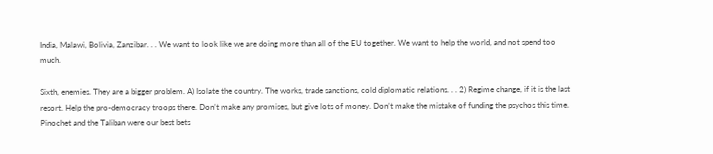India, Malawi, Bolivia, Zanzibar. . . We want to look like we are doing more than all of the EU together. We want to help the world, and not spend too much.

Sixth, enemies. They are a bigger problem. A) Isolate the country. The works, trade sanctions, cold diplomatic relations. . . 2) Regime change, if it is the last resort. Help the pro-democracy troops there. Don’t make any promises, but give lots of money. Don’t make the mistake of funding the psychos this time. Pinochet and the Taliban were our best bets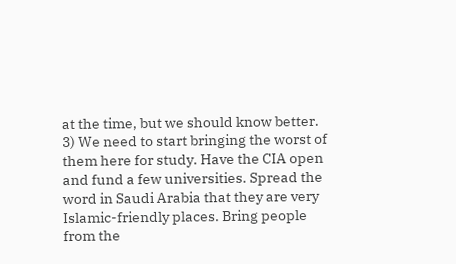at the time, but we should know better. 3) We need to start bringing the worst of them here for study. Have the CIA open and fund a few universities. Spread the word in Saudi Arabia that they are very Islamic-friendly places. Bring people from the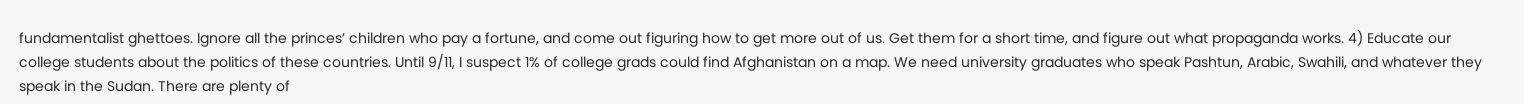fundamentalist ghettoes. Ignore all the princes’ children who pay a fortune, and come out figuring how to get more out of us. Get them for a short time, and figure out what propaganda works. 4) Educate our college students about the politics of these countries. Until 9/11, I suspect 1% of college grads could find Afghanistan on a map. We need university graduates who speak Pashtun, Arabic, Swahili, and whatever they speak in the Sudan. There are plenty of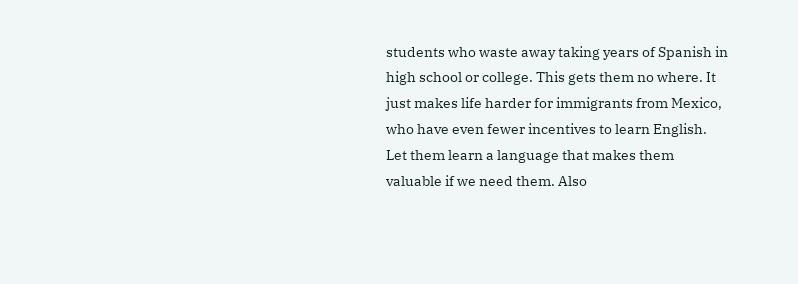students who waste away taking years of Spanish in high school or college. This gets them no where. It just makes life harder for immigrants from Mexico, who have even fewer incentives to learn English. Let them learn a language that makes them valuable if we need them. Also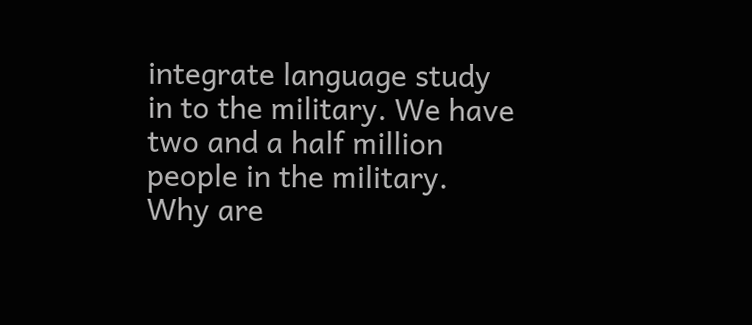integrate language study in to the military. We have two and a half million people in the military. Why are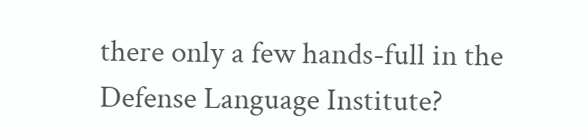there only a few hands-full in the Defense Language Institute?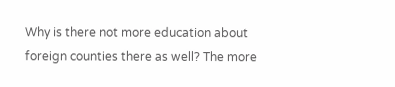Why is there not more education about foreign counties there as well? The more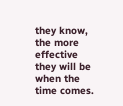they know, the more effective they will be when the time comes.